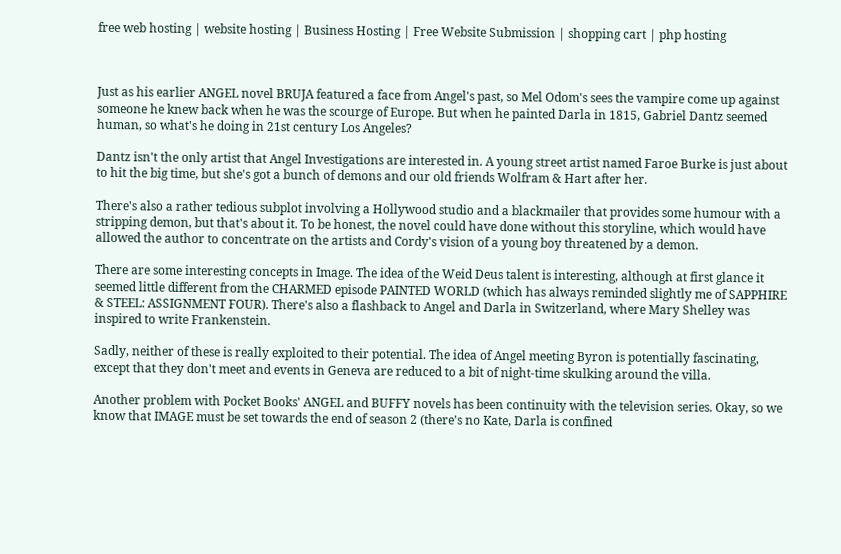free web hosting | website hosting | Business Hosting | Free Website Submission | shopping cart | php hosting



Just as his earlier ANGEL novel BRUJA featured a face from Angel's past, so Mel Odom's sees the vampire come up against someone he knew back when he was the scourge of Europe. But when he painted Darla in 1815, Gabriel Dantz seemed human, so what's he doing in 21st century Los Angeles?

Dantz isn't the only artist that Angel Investigations are interested in. A young street artist named Faroe Burke is just about to hit the big time, but she's got a bunch of demons and our old friends Wolfram & Hart after her.

There's also a rather tedious subplot involving a Hollywood studio and a blackmailer that provides some humour with a stripping demon, but that's about it. To be honest, the novel could have done without this storyline, which would have allowed the author to concentrate on the artists and Cordy's vision of a young boy threatened by a demon.

There are some interesting concepts in Image. The idea of the Weid Deus talent is interesting, although at first glance it seemed little different from the CHARMED episode PAINTED WORLD (which has always reminded slightly me of SAPPHIRE & STEEL: ASSIGNMENT FOUR). There's also a flashback to Angel and Darla in Switzerland, where Mary Shelley was inspired to write Frankenstein.

Sadly, neither of these is really exploited to their potential. The idea of Angel meeting Byron is potentially fascinating, except that they don't meet and events in Geneva are reduced to a bit of night-time skulking around the villa.

Another problem with Pocket Books' ANGEL and BUFFY novels has been continuity with the television series. Okay, so we know that IMAGE must be set towards the end of season 2 (there's no Kate, Darla is confined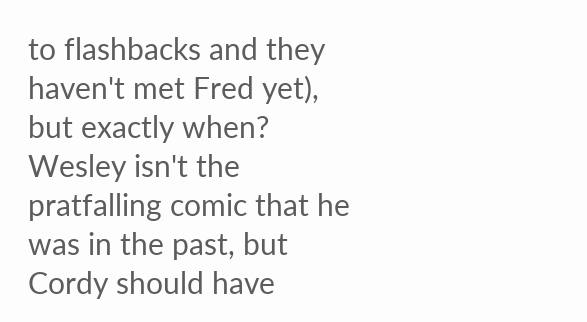to flashbacks and they haven't met Fred yet), but exactly when? Wesley isn't the pratfalling comic that he was in the past, but Cordy should have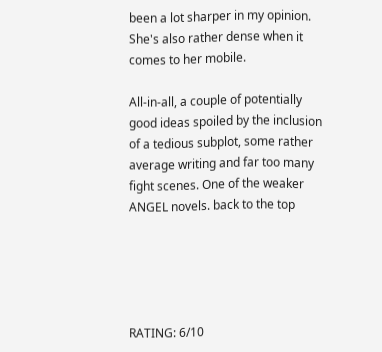been a lot sharper in my opinion. She's also rather dense when it comes to her mobile.

All-in-all, a couple of potentially good ideas spoiled by the inclusion of a tedious subplot, some rather average writing and far too many fight scenes. One of the weaker ANGEL novels. back to the top





RATING: 6/10